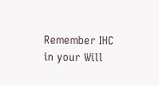Remember IHC in your Will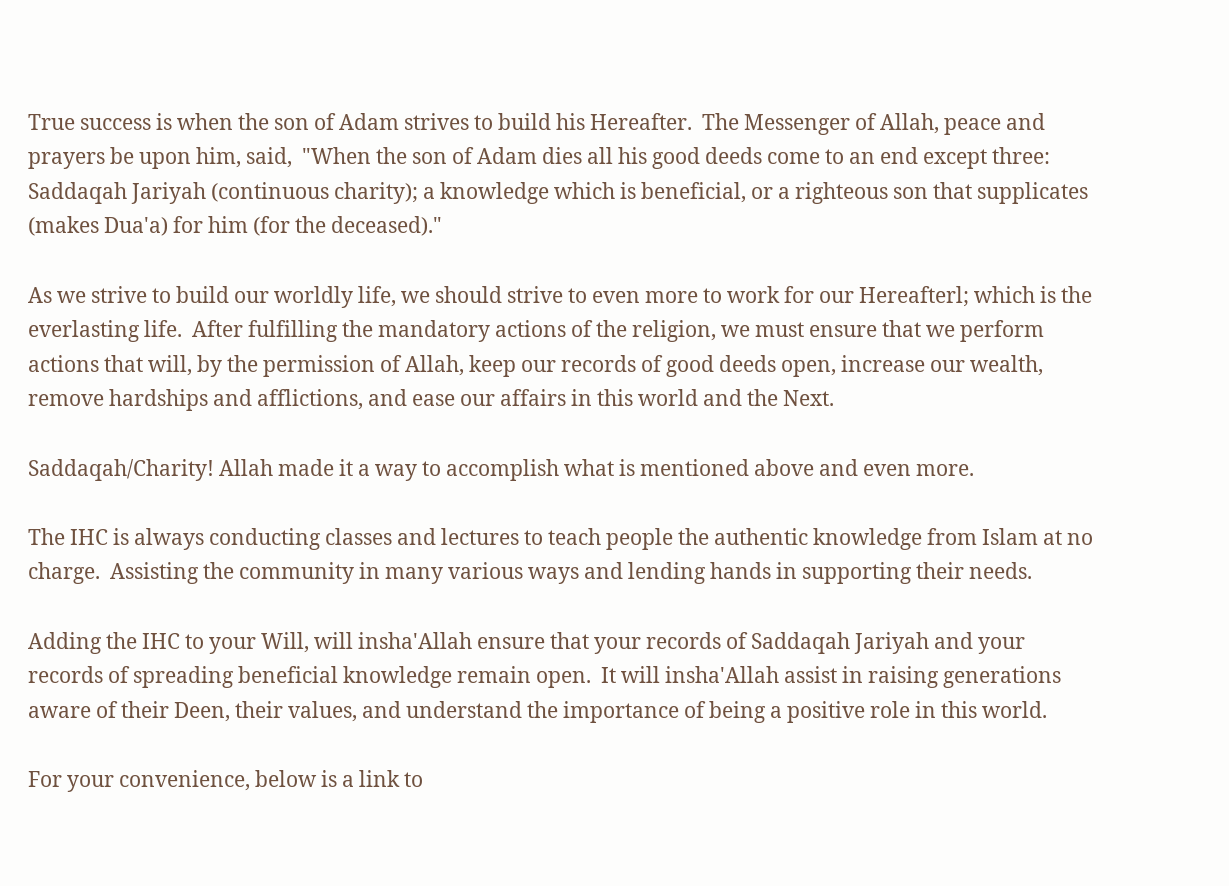True success is when the son of Adam strives to build his Hereafter.  The Messenger of Allah, peace and prayers be upon him, said,  "When the son of Adam dies all his good deeds come to an end except three: Saddaqah Jariyah (continuous charity); a knowledge which is beneficial, or a righteous son that supplicates (makes Dua'a) for him (for the deceased)."

As we strive to build our worldly life, we should strive to even more to work for our Hereafterl; which is the everlasting life.  After fulfilling the mandatory actions of the religion, we must ensure that we perform actions that will, by the permission of Allah, keep our records of good deeds open, increase our wealth, remove hardships and afflictions, and ease our affairs in this world and the Next.

Saddaqah/Charity! Allah made it a way to accomplish what is mentioned above and even more.

The IHC is always conducting classes and lectures to teach people the authentic knowledge from Islam at no charge.  Assisting the community in many various ways and lending hands in supporting their needs.

Adding the IHC to your Will, will insha'Allah ensure that your records of Saddaqah Jariyah and your records of spreading beneficial knowledge remain open.  It will insha'Allah assist in raising generations aware of their Deen, their values, and understand the importance of being a positive role in this world.

For your convenience, below is a link to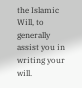the Islamic Will, to generally assist you in writing your will.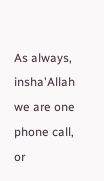As always, insha'Allah we are one phone call, or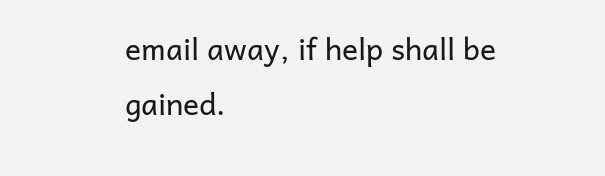email away, if help shall be gained.